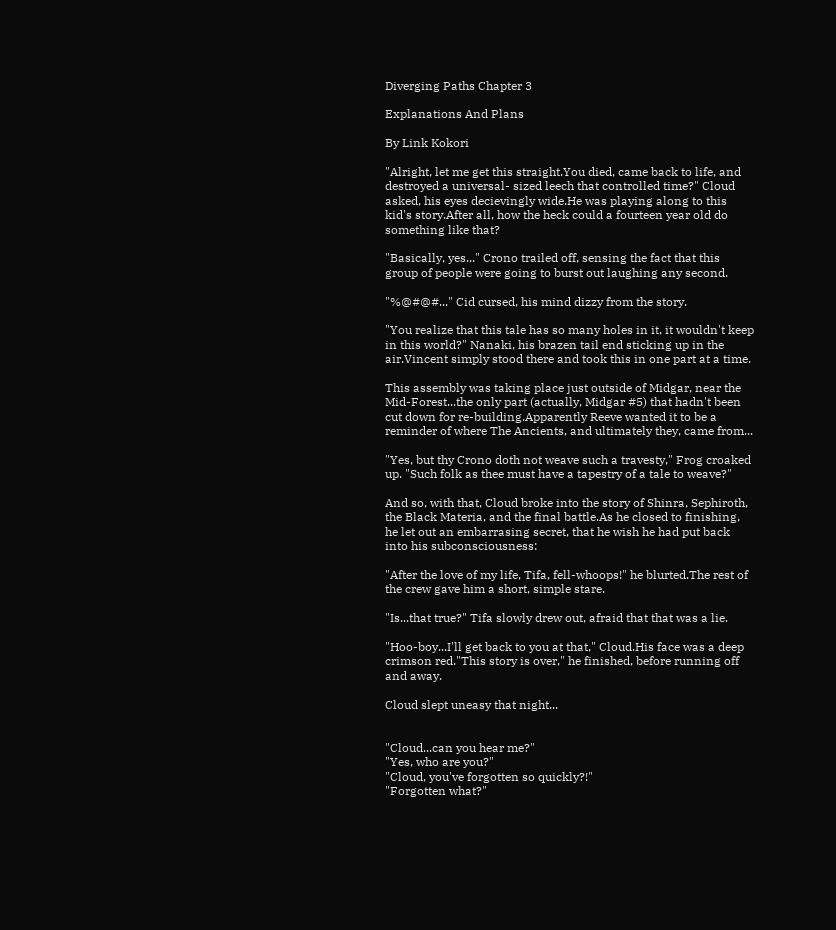Diverging Paths Chapter 3

Explanations And Plans

By Link Kokori

"Alright, let me get this straight.You died, came back to life, and destroyed a universal- sized leech that controlled time?" Cloud asked, his eyes decievingly wide.He was playing along to this kid's story.After all, how the heck could a fourteen year old do something like that?

"Basically, yes..." Crono trailed off, sensing the fact that this group of people were going to burst out laughing any second.

"%@#@#..." Cid cursed, his mind dizzy from the story.

"You realize that this tale has so many holes in it, it wouldn't keep in this world?" Nanaki, his brazen tail end sticking up in the air.Vincent simply stood there and took this in one part at a time.

This assembly was taking place just outside of Midgar, near the Mid-Forest...the only part (actually, Midgar #5) that hadn't been cut down for re-building.Apparently Reeve wanted it to be a reminder of where The Ancients, and ultimately they, came from...

"Yes, but thy Crono doth not weave such a travesty," Frog croaked up. "Such folk as thee must have a tapestry of a tale to weave?"

And so, with that, Cloud broke into the story of Shinra, Sephiroth, the Black Materia, and the final battle.As he closed to finishing, he let out an embarrasing secret, that he wish he had put back into his subconsciousness:

"After the love of my life, Tifa, fell-whoops!" he blurted.The rest of the crew gave him a short, simple stare.

"Is...that true?" Tifa slowly drew out, afraid that that was a lie.

"Hoo-boy...I'll get back to you at that," Cloud.His face was a deep crimson red."This story is over," he finished, before running off and away.

Cloud slept uneasy that night...


"Cloud...can you hear me?"
"Yes, who are you?"
"Cloud, you've forgotten so quickly?!"
"Forgotten what?"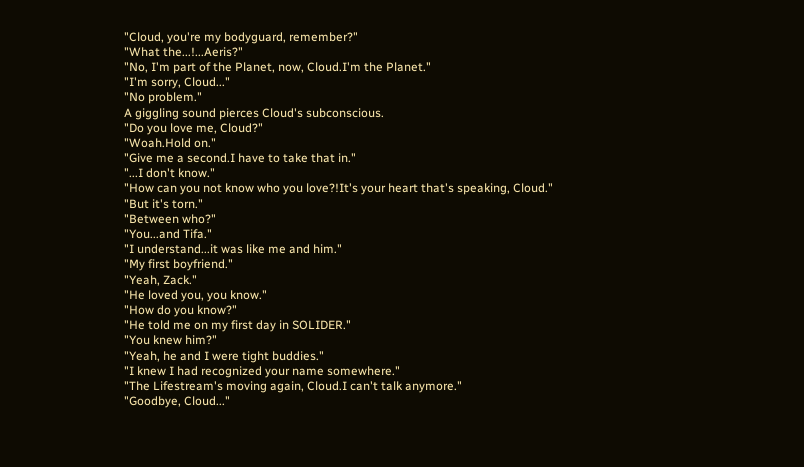"Cloud, you're my bodyguard, remember?"
"What the...!...Aeris?"
"No, I'm part of the Planet, now, Cloud.I'm the Planet."
"I'm sorry, Cloud..."
"No problem."
A giggling sound pierces Cloud's subconscious.
"Do you love me, Cloud?"
"Woah.Hold on."
"Give me a second.I have to take that in."
"...I don't know."
"How can you not know who you love?!It's your heart that's speaking, Cloud."
"But it's torn."
"Between who?"
"You...and Tifa."
"I understand...it was like me and him."
"My first boyfriend."
"Yeah, Zack."
"He loved you, you know."
"How do you know?"
"He told me on my first day in SOLIDER."
"You knew him?"
"Yeah, he and I were tight buddies."
"I knew I had recognized your name somewhere."
"The Lifestream's moving again, Cloud.I can't talk anymore."
"Goodbye, Cloud..."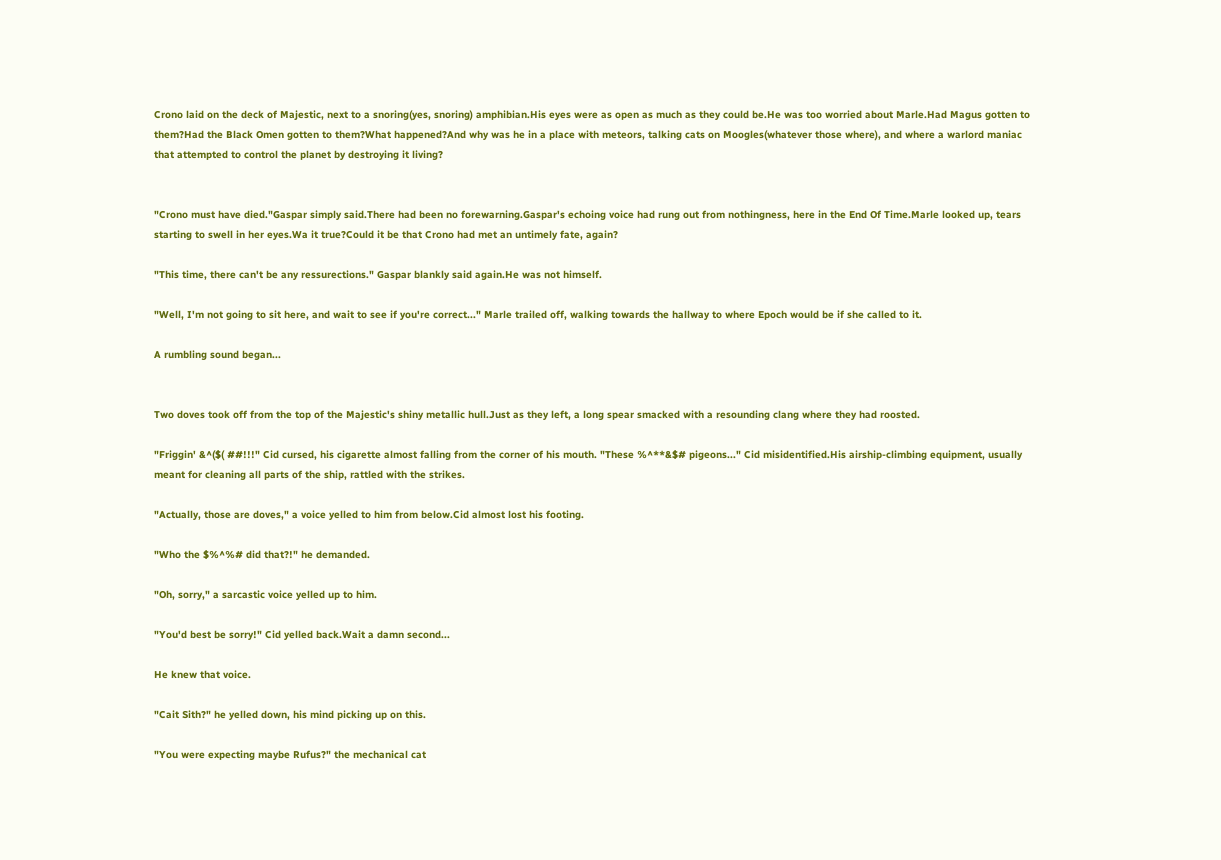Crono laid on the deck of Majestic, next to a snoring(yes, snoring) amphibian.His eyes were as open as much as they could be.He was too worried about Marle.Had Magus gotten to them?Had the Black Omen gotten to them?What happened?And why was he in a place with meteors, talking cats on Moogles(whatever those where), and where a warlord maniac that attempted to control the planet by destroying it living?


"Crono must have died."Gaspar simply said.There had been no forewarning.Gaspar's echoing voice had rung out from nothingness, here in the End Of Time.Marle looked up, tears starting to swell in her eyes.Wa it true?Could it be that Crono had met an untimely fate, again?

"This time, there can't be any ressurections." Gaspar blankly said again.He was not himself.

"Well, I'm not going to sit here, and wait to see if you're correct..." Marle trailed off, walking towards the hallway to where Epoch would be if she called to it.

A rumbling sound began...


Two doves took off from the top of the Majestic's shiny metallic hull.Just as they left, a long spear smacked with a resounding clang where they had roosted.

"Friggin' &^($( ##!!!" Cid cursed, his cigarette almost falling from the corner of his mouth. "These %^**&$# pigeons..." Cid misidentified.His airship-climbing equipment, usually meant for cleaning all parts of the ship, rattled with the strikes.

"Actually, those are doves," a voice yelled to him from below.Cid almost lost his footing.

"Who the $%^%# did that?!" he demanded.

"Oh, sorry," a sarcastic voice yelled up to him.

"You'd best be sorry!" Cid yelled back.Wait a damn second...

He knew that voice.

"Cait Sith?" he yelled down, his mind picking up on this.

"You were expecting maybe Rufus?" the mechanical cat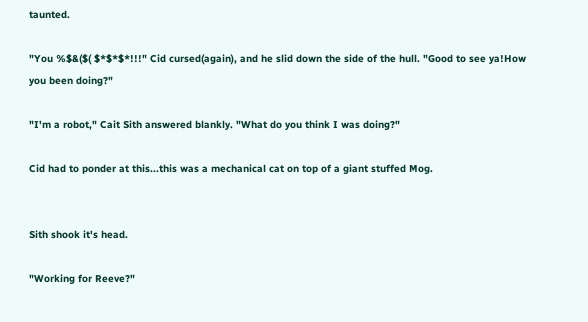taunted.

"You %$&($( $*$*$*!!!" Cid cursed(again), and he slid down the side of the hull. "Good to see ya!How you been doing?"

"I'm a robot," Cait Sith answered blankly. "What do you think I was doing?"

Cid had to ponder at this...this was a mechanical cat on top of a giant stuffed Mog.


Sith shook it's head.

"Working for Reeve?"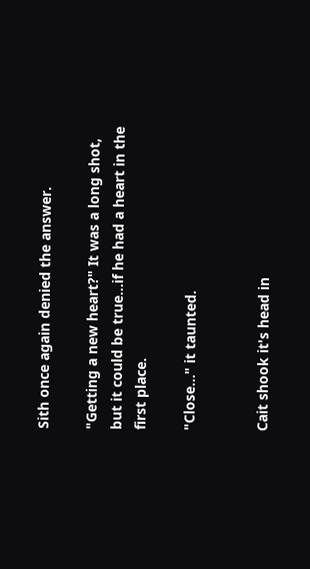Sith once again denied the answer.

"Getting a new heart?" It was a long shot, but it could be true...if he had a heart in the first place.

"Close..." it taunted.


Cait shook it's head in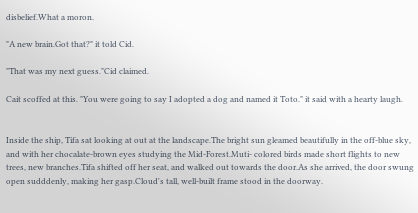disbelief.What a moron.

"A new brain.Got that?" it told Cid.

"That was my next guess."Cid claimed.

Cait scoffed at this. "You were going to say I adopted a dog and named it Toto." it said with a hearty laugh.


Inside the ship, Tifa sat looking at out at the landscape.The bright sun gleamed beautifully in the off-blue sky, and with her chocalate-brown eyes studying the Mid-Forest.Muti- colored birds made short flights to new trees, new branches.Tifa shifted off her seat, and walked out towards the door.As she arrived, the door swung open sudddenly, making her gasp.Cloud's tall, well-built frame stood in the doorway.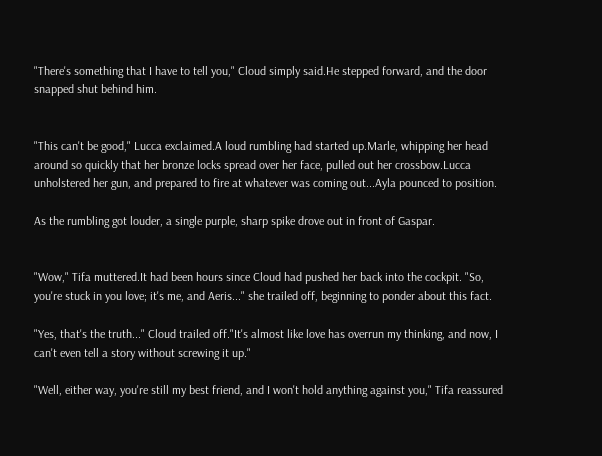"There's something that I have to tell you," Cloud simply said.He stepped forward, and the door snapped shut behind him.


"This can't be good," Lucca exclaimed.A loud rumbling had started up.Marle, whipping her head around so quickly that her bronze locks spread over her face, pulled out her crossbow.Lucca unholstered her gun, and prepared to fire at whatever was coming out...Ayla pounced to position.

As the rumbling got louder, a single purple, sharp spike drove out in front of Gaspar.


"Wow," Tifa muttered.It had been hours since Cloud had pushed her back into the cockpit. "So, you're stuck in you love; it's me, and Aeris..." she trailed off, beginning to ponder about this fact.

"Yes, that's the truth..." Cloud trailed off."It's almost like love has overrun my thinking, and now, I can't even tell a story without screwing it up."

"Well, either way, you're still my best friend, and I won't hold anything against you," Tifa reassured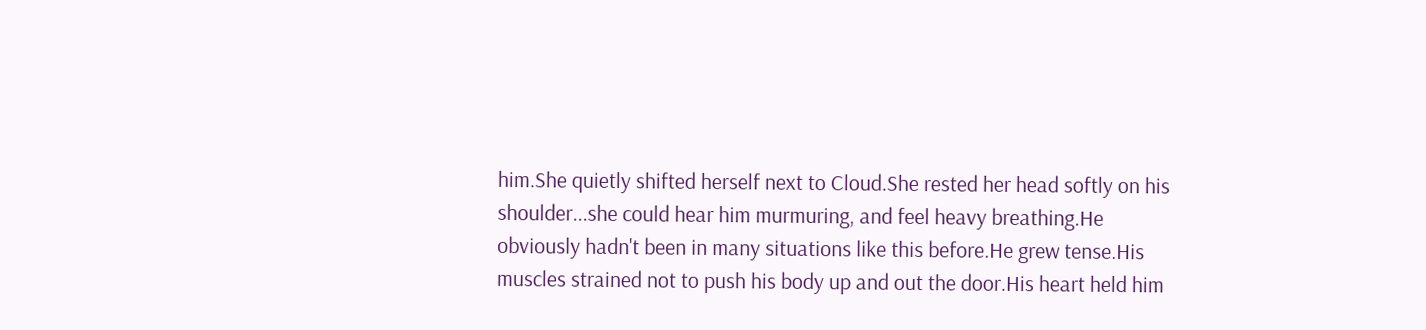him.She quietly shifted herself next to Cloud.She rested her head softly on his shoulder...she could hear him murmuring, and feel heavy breathing.He obviously hadn't been in many situations like this before.He grew tense.His muscles strained not to push his body up and out the door.His heart held him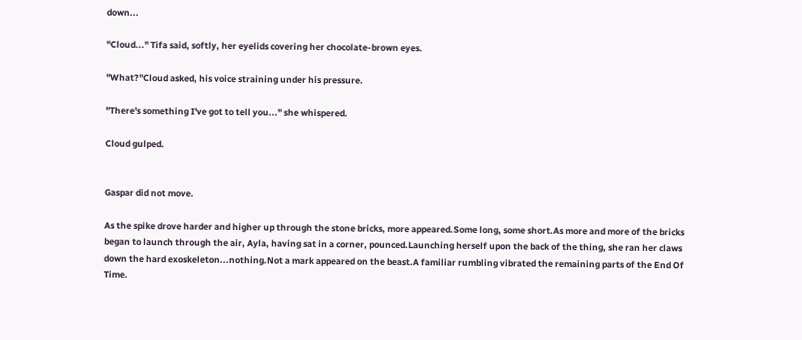down...

"Cloud..." Tifa said, softly, her eyelids covering her chocolate-brown eyes.

"What?"Cloud asked, his voice straining under his pressure.

"There's something I've got to tell you..." she whispered.

Cloud gulped.


Gaspar did not move.

As the spike drove harder and higher up through the stone bricks, more appeared.Some long, some short.As more and more of the bricks began to launch through the air, Ayla, having sat in a corner, pounced.Launching herself upon the back of the thing, she ran her claws down the hard exoskeleton...nothing.Not a mark appeared on the beast.A familiar rumbling vibrated the remaining parts of the End Of Time.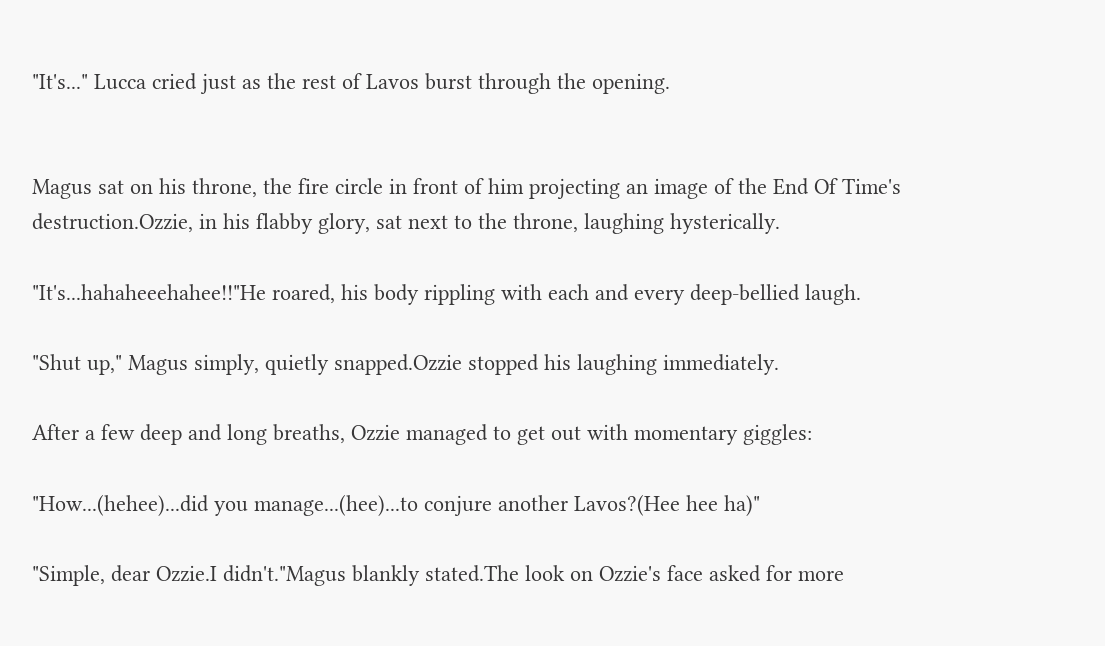"It's..." Lucca cried just as the rest of Lavos burst through the opening.


Magus sat on his throne, the fire circle in front of him projecting an image of the End Of Time's destruction.Ozzie, in his flabby glory, sat next to the throne, laughing hysterically.

"It's...hahaheeehahee!!"He roared, his body rippling with each and every deep-bellied laugh.

"Shut up," Magus simply, quietly snapped.Ozzie stopped his laughing immediately.

After a few deep and long breaths, Ozzie managed to get out with momentary giggles:

"How...(hehee)...did you manage...(hee)...to conjure another Lavos?(Hee hee ha)"

"Simple, dear Ozzie.I didn't."Magus blankly stated.The look on Ozzie's face asked for more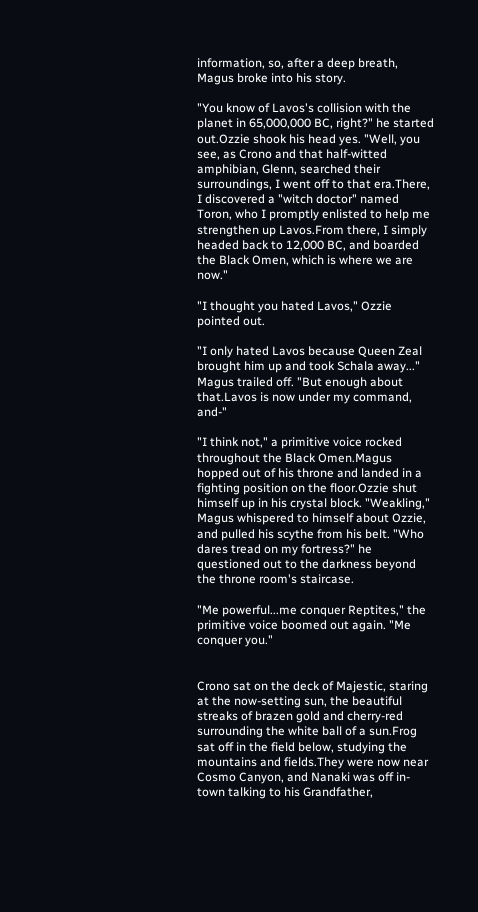information, so, after a deep breath, Magus broke into his story.

"You know of Lavos's collision with the planet in 65,000,000 BC, right?" he started out.Ozzie shook his head yes. "Well, you see, as Crono and that half-witted amphibian, Glenn, searched their surroundings, I went off to that era.There, I discovered a "witch doctor" named Toron, who I promptly enlisted to help me strengthen up Lavos.From there, I simply headed back to 12,000 BC, and boarded the Black Omen, which is where we are now."

"I thought you hated Lavos," Ozzie pointed out.

"I only hated Lavos because Queen Zeal brought him up and took Schala away..." Magus trailed off. "But enough about that.Lavos is now under my command, and-"

"I think not," a primitive voice rocked throughout the Black Omen.Magus hopped out of his throne and landed in a fighting position on the floor.Ozzie shut himself up in his crystal block. "Weakling," Magus whispered to himself about Ozzie, and pulled his scythe from his belt. "Who dares tread on my fortress?" he questioned out to the darkness beyond the throne room's staircase.

"Me powerful...me conquer Reptites," the primitive voice boomed out again. "Me conquer you."


Crono sat on the deck of Majestic, staring at the now-setting sun, the beautiful streaks of brazen gold and cherry-red surrounding the white ball of a sun.Frog sat off in the field below, studying the mountains and fields.They were now near Cosmo Canyon, and Nanaki was off in- town talking to his Grandfather,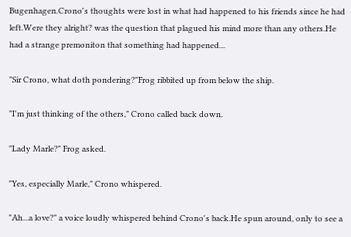Bugenhagen.Crono's thoughts were lost in what had happened to his friends since he had left.Were they alright? was the question that plagued his mind more than any others.He had a strange premoniton that something had happened...

"Sir Crono, what doth pondering?"Frog ribbited up from below the ship.

"I'm just thinking of the others," Crono called back down.

"Lady Marle?" Frog asked.

"Yes, especially Marle," Crono whispered.

"Ah...a love?" a voice loudly whispered behind Crono's back.He spun around, only to see a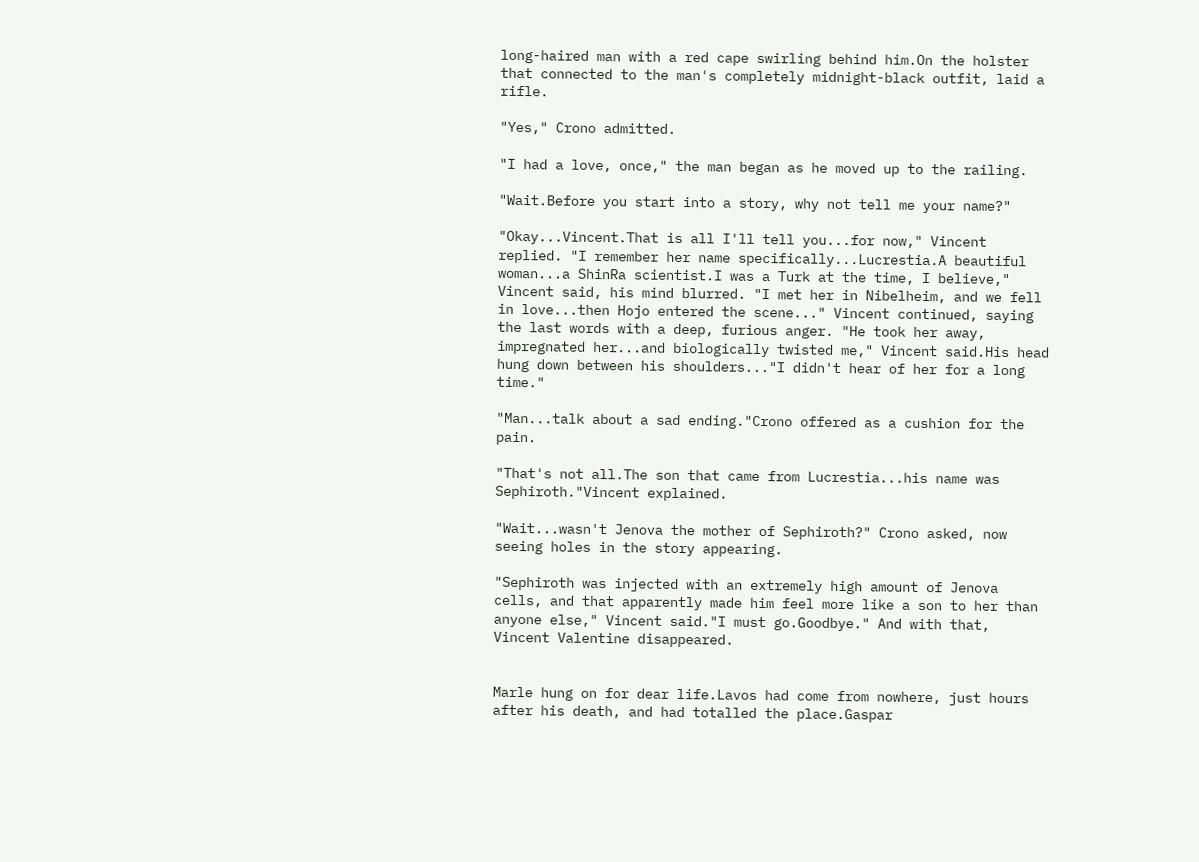long-haired man with a red cape swirling behind him.On the holster that connected to the man's completely midnight-black outfit, laid a rifle.

"Yes," Crono admitted.

"I had a love, once," the man began as he moved up to the railing.

"Wait.Before you start into a story, why not tell me your name?"

"Okay...Vincent.That is all I'll tell you...for now," Vincent replied. "I remember her name specifically...Lucrestia.A beautiful woman...a ShinRa scientist.I was a Turk at the time, I believe," Vincent said, his mind blurred. "I met her in Nibelheim, and we fell in love...then Hojo entered the scene..." Vincent continued, saying the last words with a deep, furious anger. "He took her away, impregnated her...and biologically twisted me," Vincent said.His head hung down between his shoulders..."I didn't hear of her for a long time."

"Man...talk about a sad ending."Crono offered as a cushion for the pain.

"That's not all.The son that came from Lucrestia...his name was Sephiroth."Vincent explained.

"Wait...wasn't Jenova the mother of Sephiroth?" Crono asked, now seeing holes in the story appearing.

"Sephiroth was injected with an extremely high amount of Jenova cells, and that apparently made him feel more like a son to her than anyone else," Vincent said."I must go.Goodbye." And with that, Vincent Valentine disappeared.


Marle hung on for dear life.Lavos had come from nowhere, just hours after his death, and had totalled the place.Gaspar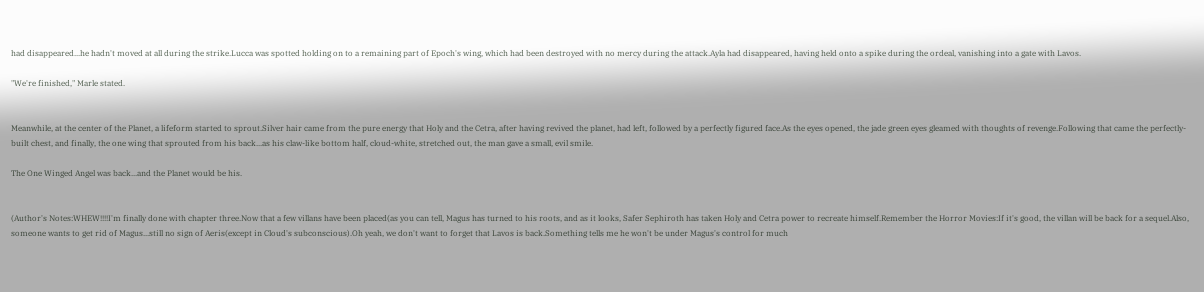had disappeared...he hadn't moved at all during the strike.Lucca was spotted holding on to a remaining part of Epoch's wing, which had been destroyed with no mercy during the attack.Ayla had disappeared, having held onto a spike during the ordeal, vanishing into a gate with Lavos.

"We're finished," Marle stated.


Meanwhile, at the center of the Planet, a lifeform started to sprout.Silver hair came from the pure energy that Holy and the Cetra, after having revived the planet, had left, followed by a perfectly figured face.As the eyes opened, the jade green eyes gleamed with thoughts of revenge.Following that came the perfectly-built chest, and finally, the one wing that sprouted from his back...as his claw-like bottom half, cloud-white, stretched out, the man gave a small, evil smile.

The One Winged Angel was back...and the Planet would be his.


(Author's Notes:WHEW!!!!I'm finally done with chapter three.Now that a few villans have been placed(as you can tell, Magus has turned to his roots, and as it looks, Safer Sephiroth has taken Holy and Cetra power to recreate himself.Remember the Horror Movies:If it's good, the villan will be back for a sequel.Also, someone wants to get rid of Magus...still no sign of Aeris(except in Cloud's subconscious).Oh yeah, we don't want to forget that Lavos is back.Something tells me he won't be under Magus's control for much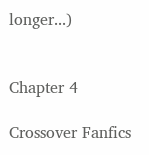longer...)


Chapter 4

Crossover Fanfics